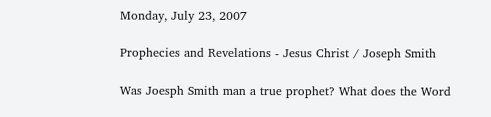Monday, July 23, 2007

Prophecies and Revelations - Jesus Christ / Joseph Smith

Was Joesph Smith man a true prophet? What does the Word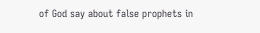of God say about false prophets in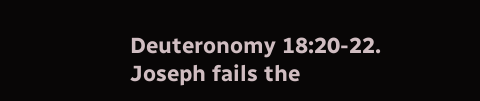Deuteronomy 18:20-22. Joseph fails the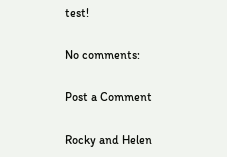test!

No comments:

Post a Comment

Rocky and Helen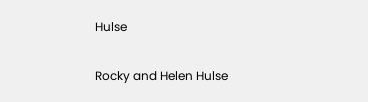Hulse

Rocky and Helen Hulse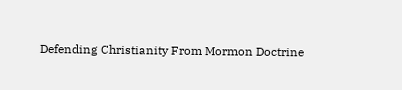Defending Christianity From Mormon Doctrine